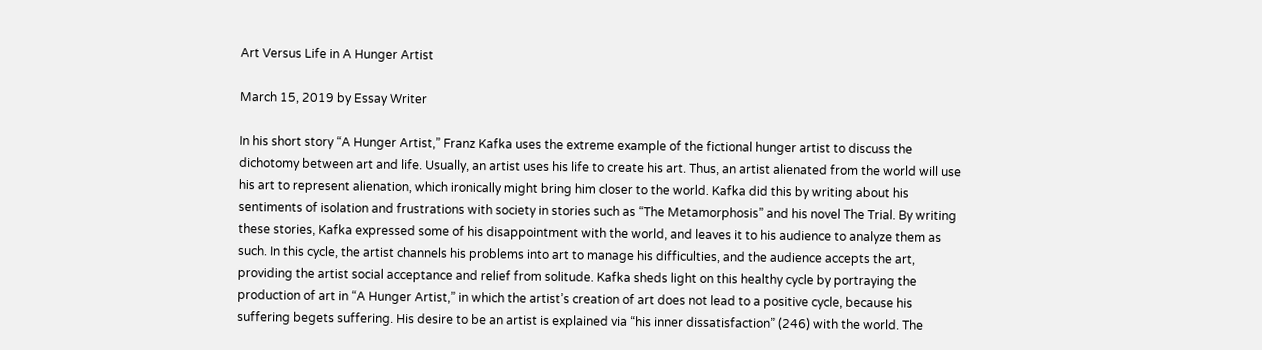Art Versus Life in A Hunger Artist

March 15, 2019 by Essay Writer

In his short story “A Hunger Artist,” Franz Kafka uses the extreme example of the fictional hunger artist to discuss the dichotomy between art and life. Usually, an artist uses his life to create his art. Thus, an artist alienated from the world will use his art to represent alienation, which ironically might bring him closer to the world. Kafka did this by writing about his sentiments of isolation and frustrations with society in stories such as “The Metamorphosis” and his novel The Trial. By writing these stories, Kafka expressed some of his disappointment with the world, and leaves it to his audience to analyze them as such. In this cycle, the artist channels his problems into art to manage his difficulties, and the audience accepts the art, providing the artist social acceptance and relief from solitude. Kafka sheds light on this healthy cycle by portraying the production of art in “A Hunger Artist,” in which the artist’s creation of art does not lead to a positive cycle, because his suffering begets suffering. His desire to be an artist is explained via “his inner dissatisfaction” (246) with the world. The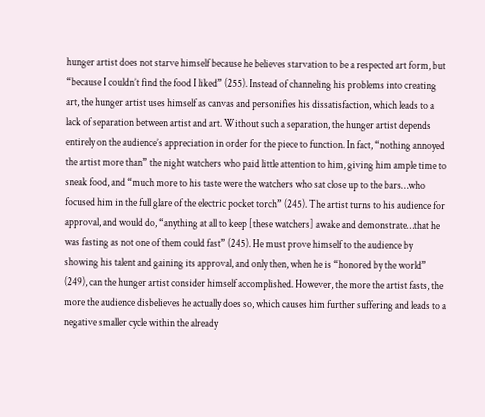hunger artist does not starve himself because he believes starvation to be a respected art form, but “because I couldn’t find the food I liked” (255). Instead of channeling his problems into creating art, the hunger artist uses himself as canvas and personifies his dissatisfaction, which leads to a lack of separation between artist and art. Without such a separation, the hunger artist depends entirely on the audience’s appreciation in order for the piece to function. In fact, “nothing annoyed the artist more than” the night watchers who paid little attention to him, giving him ample time to sneak food, and “much more to his taste were the watchers who sat close up to the bars…who focused him in the full glare of the electric pocket torch” (245). The artist turns to his audience for approval, and would do, “anything at all to keep [these watchers] awake and demonstrate…that he was fasting as not one of them could fast” (245). He must prove himself to the audience by showing his talent and gaining its approval, and only then, when he is “honored by the world” (249), can the hunger artist consider himself accomplished. However, the more the artist fasts, the more the audience disbelieves he actually does so, which causes him further suffering and leads to a negative smaller cycle within the already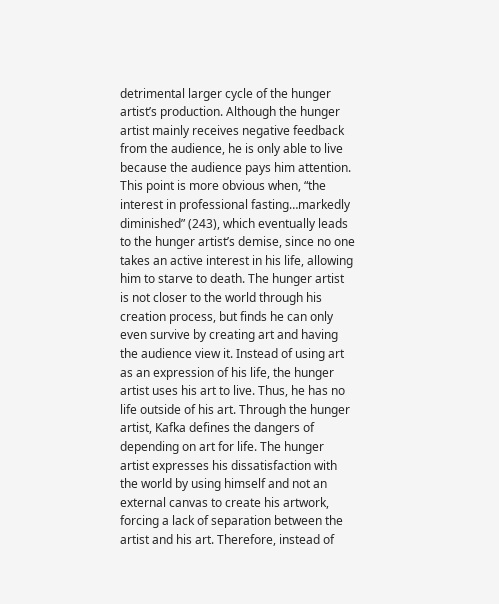detrimental larger cycle of the hunger artist’s production. Although the hunger artist mainly receives negative feedback from the audience, he is only able to live because the audience pays him attention. This point is more obvious when, “the interest in professional fasting…markedly diminished” (243), which eventually leads to the hunger artist’s demise, since no one takes an active interest in his life, allowing him to starve to death. The hunger artist is not closer to the world through his creation process, but finds he can only even survive by creating art and having the audience view it. Instead of using art as an expression of his life, the hunger artist uses his art to live. Thus, he has no life outside of his art. Through the hunger artist, Kafka defines the dangers of depending on art for life. The hunger artist expresses his dissatisfaction with the world by using himself and not an external canvas to create his artwork, forcing a lack of separation between the artist and his art. Therefore, instead of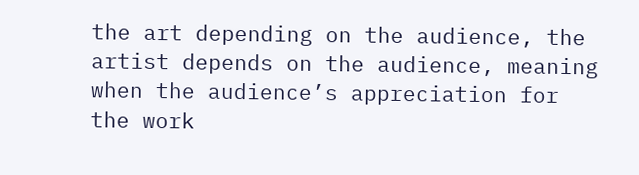the art depending on the audience, the artist depends on the audience, meaning when the audience’s appreciation for the work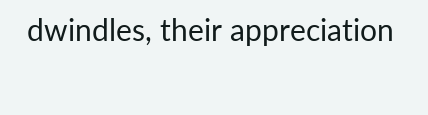dwindles, their appreciation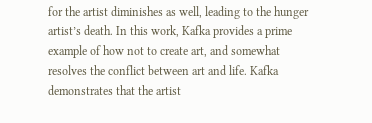for the artist diminishes as well, leading to the hunger artist’s death. In this work, Kafka provides a prime example of how not to create art, and somewhat resolves the conflict between art and life. Kafka demonstrates that the artist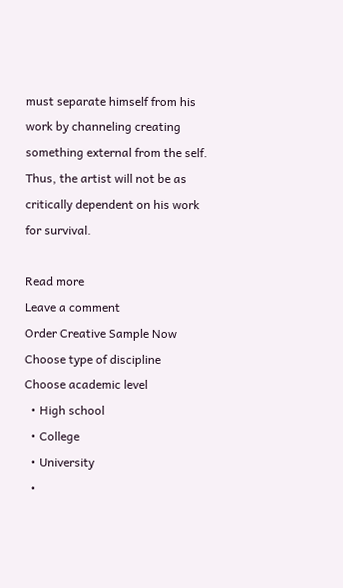must separate himself from his work by channeling creating something external from the self. Thus, the artist will not be as critically dependent on his work for survival.

Read more
Leave a comment
Order Creative Sample Now
Choose type of discipline
Choose academic level
  • High school
  • College
  • University
  •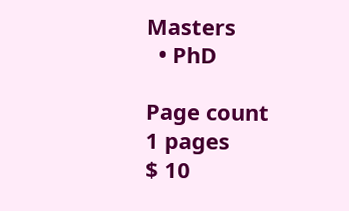Masters
  • PhD

Page count
1 pages
$ 10